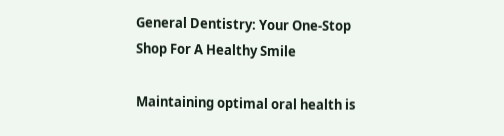General Dentistry: Your One-Stop Shop For A Healthy Smile

Maintaining optimal oral health is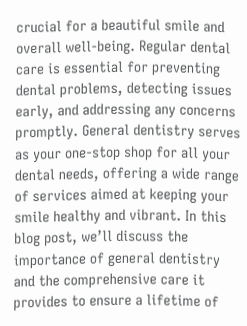crucial for a beautiful smile and overall well-being. Regular dental care is essential for preventing dental problems, detecting issues early, and addressing any concerns promptly. General dentistry serves as your one-stop shop for all your dental needs, offering a wide range of services aimed at keeping your smile healthy and vibrant. In this blog post, we’ll discuss the importance of general dentistry and the comprehensive care it provides to ensure a lifetime of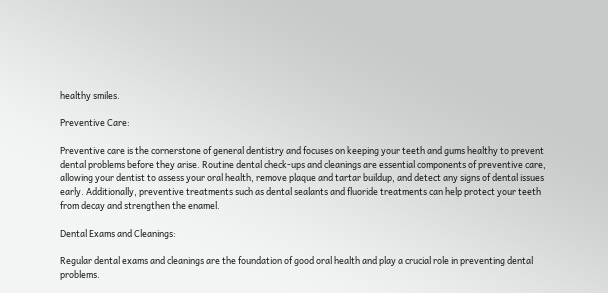healthy smiles.

Preventive Care:

Preventive care is the cornerstone of general dentistry and focuses on keeping your teeth and gums healthy to prevent dental problems before they arise. Routine dental check-ups and cleanings are essential components of preventive care, allowing your dentist to assess your oral health, remove plaque and tartar buildup, and detect any signs of dental issues early. Additionally, preventive treatments such as dental sealants and fluoride treatments can help protect your teeth from decay and strengthen the enamel.

Dental Exams and Cleanings:

Regular dental exams and cleanings are the foundation of good oral health and play a crucial role in preventing dental problems.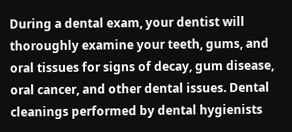During a dental exam, your dentist will thoroughly examine your teeth, gums, and oral tissues for signs of decay, gum disease, oral cancer, and other dental issues. Dental cleanings performed by dental hygienists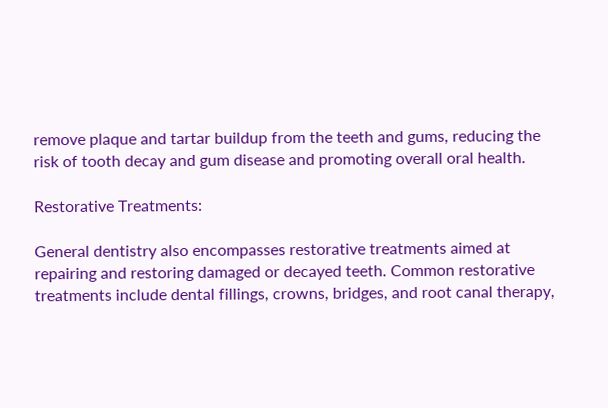remove plaque and tartar buildup from the teeth and gums, reducing the risk of tooth decay and gum disease and promoting overall oral health.

Restorative Treatments:

General dentistry also encompasses restorative treatments aimed at repairing and restoring damaged or decayed teeth. Common restorative treatments include dental fillings, crowns, bridges, and root canal therapy,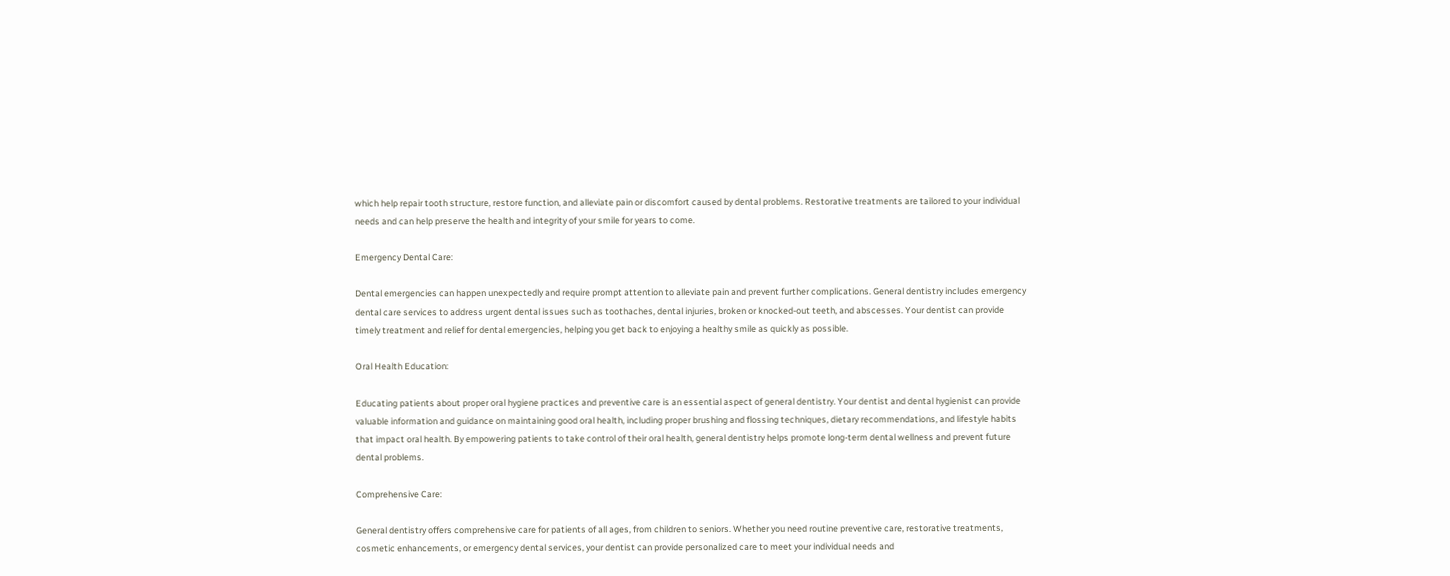which help repair tooth structure, restore function, and alleviate pain or discomfort caused by dental problems. Restorative treatments are tailored to your individual needs and can help preserve the health and integrity of your smile for years to come.

Emergency Dental Care:

Dental emergencies can happen unexpectedly and require prompt attention to alleviate pain and prevent further complications. General dentistry includes emergency dental care services to address urgent dental issues such as toothaches, dental injuries, broken or knocked-out teeth, and abscesses. Your dentist can provide timely treatment and relief for dental emergencies, helping you get back to enjoying a healthy smile as quickly as possible.

Oral Health Education:

Educating patients about proper oral hygiene practices and preventive care is an essential aspect of general dentistry. Your dentist and dental hygienist can provide valuable information and guidance on maintaining good oral health, including proper brushing and flossing techniques, dietary recommendations, and lifestyle habits that impact oral health. By empowering patients to take control of their oral health, general dentistry helps promote long-term dental wellness and prevent future dental problems.

Comprehensive Care:

General dentistry offers comprehensive care for patients of all ages, from children to seniors. Whether you need routine preventive care, restorative treatments, cosmetic enhancements, or emergency dental services, your dentist can provide personalized care to meet your individual needs and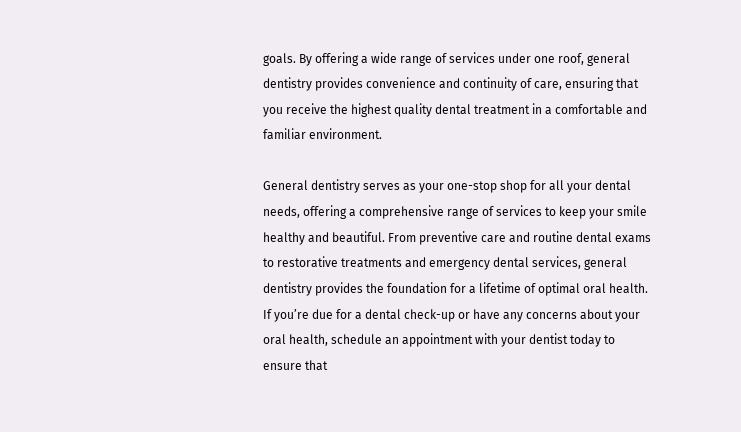goals. By offering a wide range of services under one roof, general dentistry provides convenience and continuity of care, ensuring that you receive the highest quality dental treatment in a comfortable and familiar environment.

General dentistry serves as your one-stop shop for all your dental needs, offering a comprehensive range of services to keep your smile healthy and beautiful. From preventive care and routine dental exams to restorative treatments and emergency dental services, general dentistry provides the foundation for a lifetime of optimal oral health. If you’re due for a dental check-up or have any concerns about your oral health, schedule an appointment with your dentist today to ensure that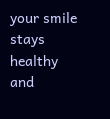your smile stays healthy and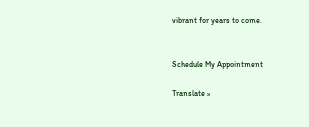vibrant for years to come.


Schedule My Appointment

Translate »